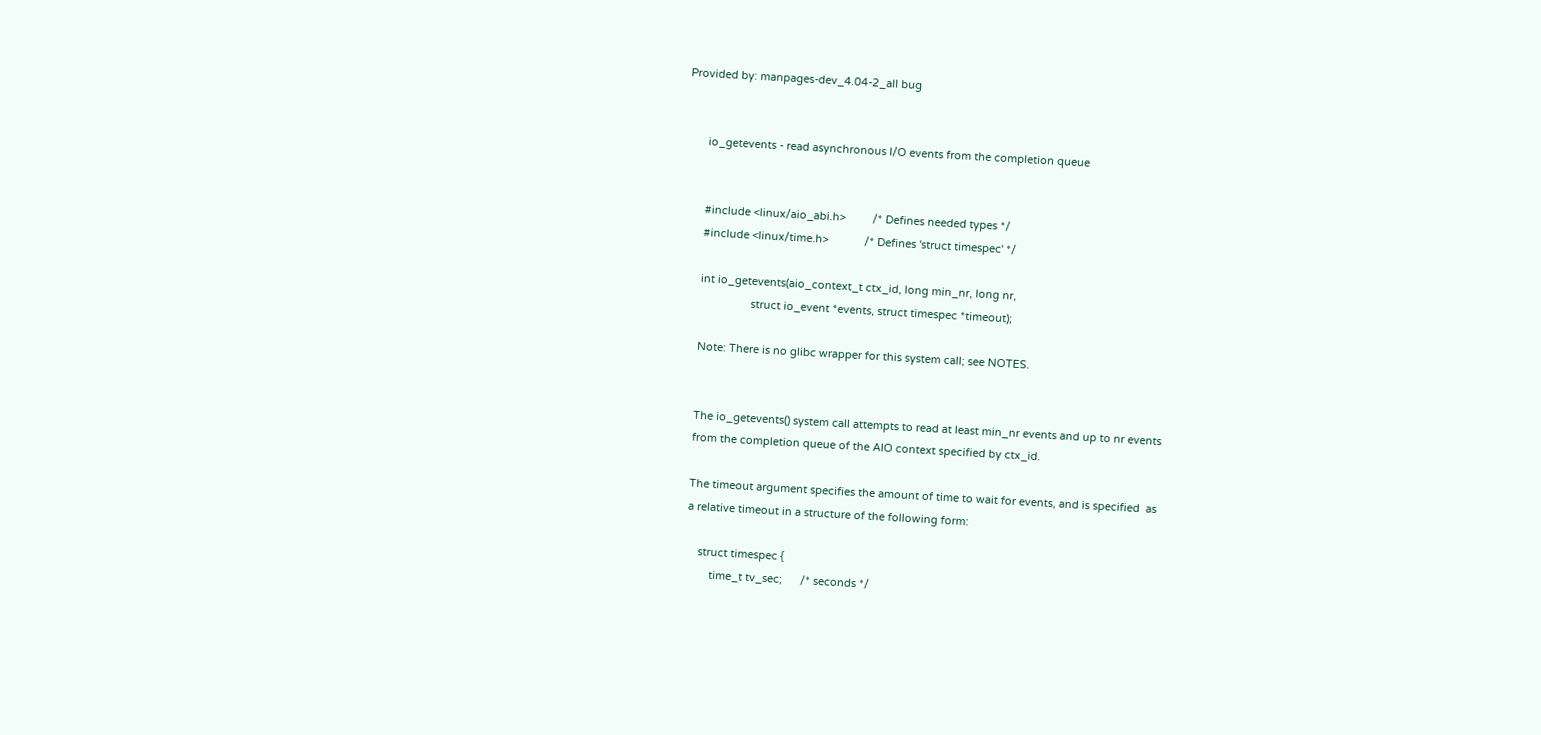Provided by: manpages-dev_4.04-2_all bug


       io_getevents - read asynchronous I/O events from the completion queue


       #include <linux/aio_abi.h>         /* Defines needed types */
       #include <linux/time.h>            /* Defines 'struct timespec' */

       int io_getevents(aio_context_t ctx_id, long min_nr, long nr,
                        struct io_event *events, struct timespec *timeout);

       Note: There is no glibc wrapper for this system call; see NOTES.


       The io_getevents() system call attempts to read at least min_nr events and up to nr events
       from the completion queue of the AIO context specified by ctx_id.

       The timeout argument specifies the amount of time to wait for events, and is specified  as
       a relative timeout in a structure of the following form:

           struct timespec {
               time_t tv_sec;      /* seconds */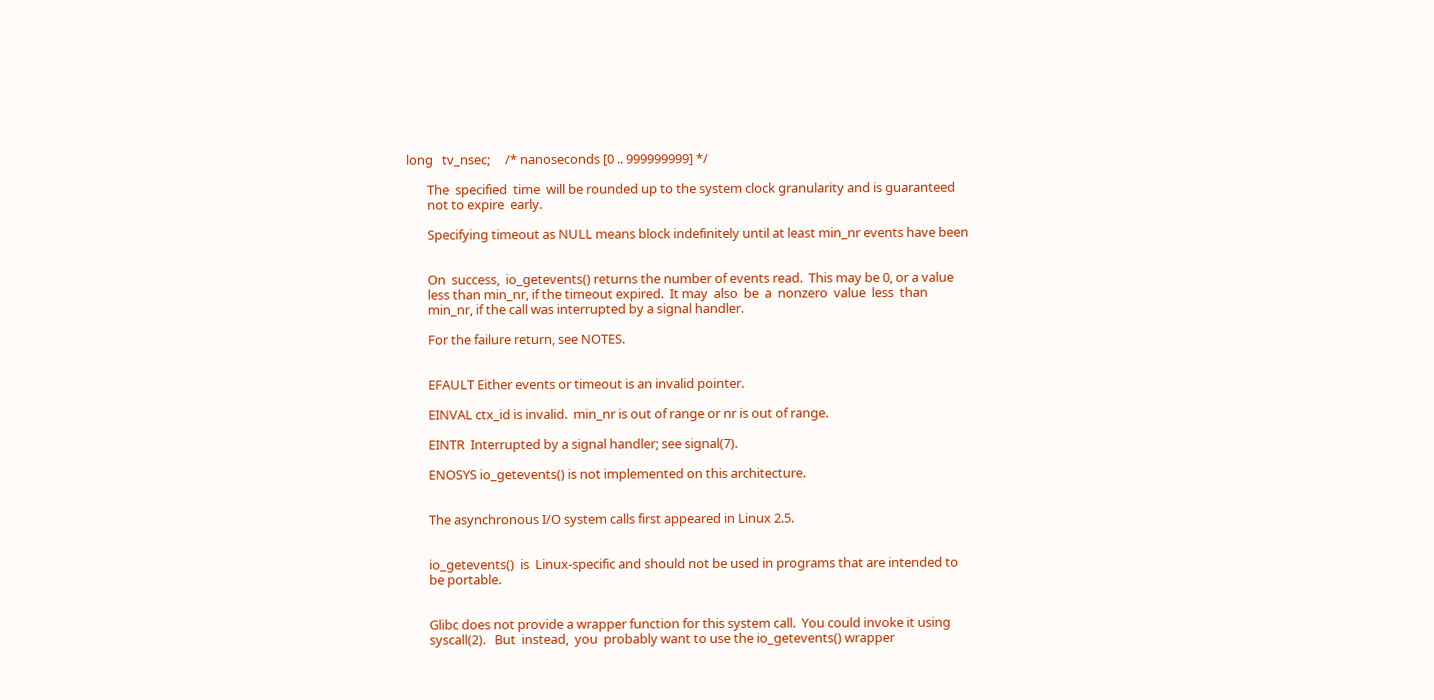long   tv_nsec;     /* nanoseconds [0 .. 999999999] */

       The  specified  time  will be rounded up to the system clock granularity and is guaranteed
       not to expire  early.

       Specifying timeout as NULL means block indefinitely until at least min_nr events have been


       On  success,  io_getevents() returns the number of events read.  This may be 0, or a value
       less than min_nr, if the timeout expired.  It may  also  be  a  nonzero  value  less  than
       min_nr, if the call was interrupted by a signal handler.

       For the failure return, see NOTES.


       EFAULT Either events or timeout is an invalid pointer.

       EINVAL ctx_id is invalid.  min_nr is out of range or nr is out of range.

       EINTR  Interrupted by a signal handler; see signal(7).

       ENOSYS io_getevents() is not implemented on this architecture.


       The asynchronous I/O system calls first appeared in Linux 2.5.


       io_getevents()  is  Linux-specific and should not be used in programs that are intended to
       be portable.


       Glibc does not provide a wrapper function for this system call.  You could invoke it using
       syscall(2).   But  instead,  you  probably want to use the io_getevents() wrapper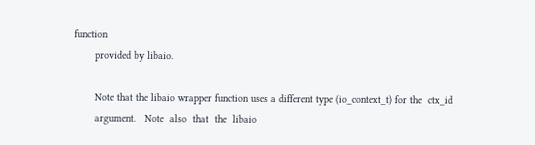function
       provided by libaio.

       Note that the libaio wrapper function uses a different type (io_context_t) for the  ctx_id
       argument.   Note  also  that  the  libaio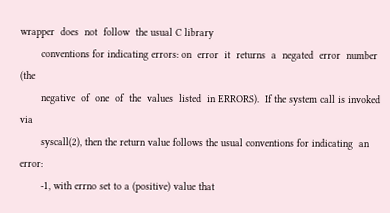wrapper  does  not  follow  the usual C library
       conventions for indicating errors: on  error  it  returns  a  negated  error  number  (the
       negative  of  one  of  the  values  listed  in ERRORS).  If the system call is invoked via
       syscall(2), then the return value follows the usual conventions for indicating  an  error:
       -1, with errno set to a (positive) value that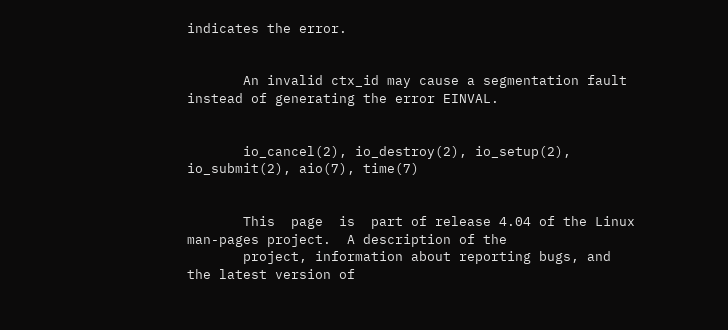indicates the error.


       An invalid ctx_id may cause a segmentation fault instead of generating the error EINVAL.


       io_cancel(2), io_destroy(2), io_setup(2), io_submit(2), aio(7), time(7)


       This  page  is  part of release 4.04 of the Linux man-pages project.  A description of the
       project, information about reporting bugs, and the latest version of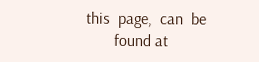this  page,  can  be
       found at